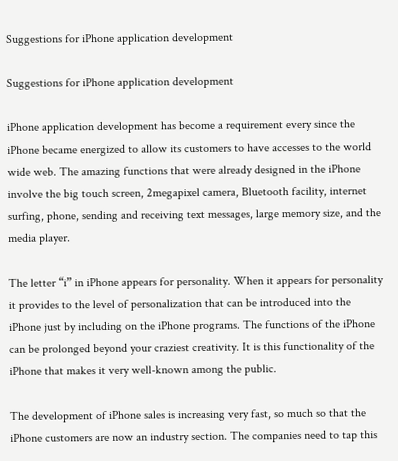Suggestions for iPhone application development

Suggestions for iPhone application development

iPhone application development has become a requirement every since the iPhone became energized to allow its customers to have accesses to the world wide web. The amazing functions that were already designed in the iPhone involve the big touch screen, 2megapixel camera, Bluetooth facility, internet surfing, phone, sending and receiving text messages, large memory size, and the media player.

The letter “i” in iPhone appears for personality. When it appears for personality it provides to the level of personalization that can be introduced into the iPhone just by including on the iPhone programs. The functions of the iPhone can be prolonged beyond your craziest creativity. It is this functionality of the iPhone that makes it very well-known among the public.

The development of iPhone sales is increasing very fast, so much so that the iPhone customers are now an industry section. The companies need to tap this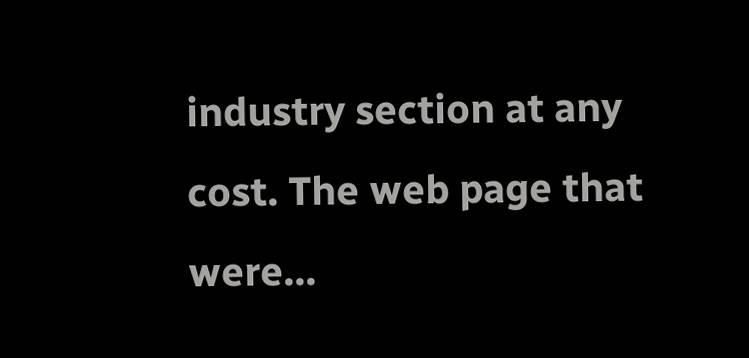industry section at any cost. The web page that were...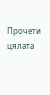Прочети цялата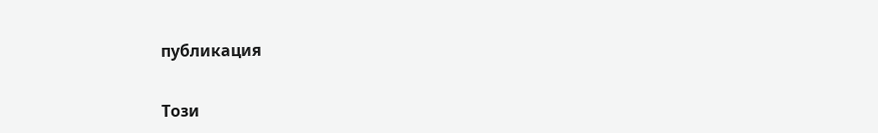публикация


Tози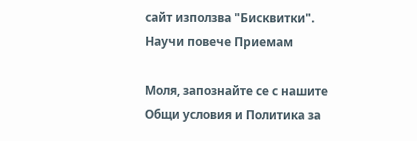сайт използва "Бисквитки". Научи повече Приемам

Моля, запознайте се с нашите Общи условия и Политика за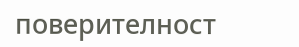поверителност